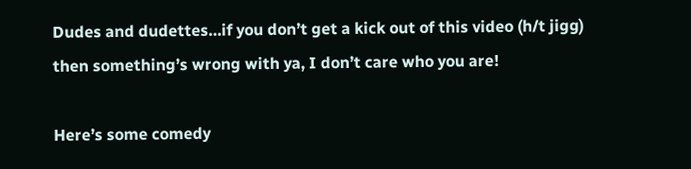Dudes and dudettes…if you don’t get a kick out of this video (h/t jigg) then something’s wrong with ya, I don’t care who you are!

Here’s some comedy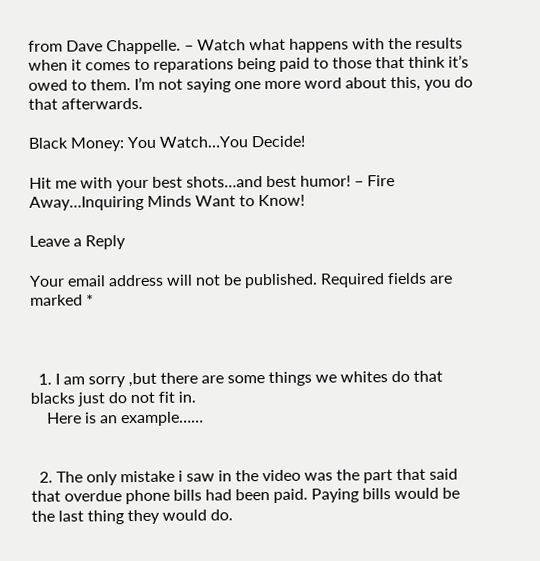from Dave Chappelle. – Watch what happens with the results when it comes to reparations being paid to those that think it’s owed to them. I’m not saying one more word about this, you do that afterwards.

Black Money: You Watch…You Decide!

Hit me with your best shots…and best humor! – Fire Away…Inquiring Minds Want to Know!

Leave a Reply

Your email address will not be published. Required fields are marked *



  1. I am sorry ,but there are some things we whites do that blacks just do not fit in.
    Here is an example……


  2. The only mistake i saw in the video was the part that said that overdue phone bills had been paid. Paying bills would be the last thing they would do.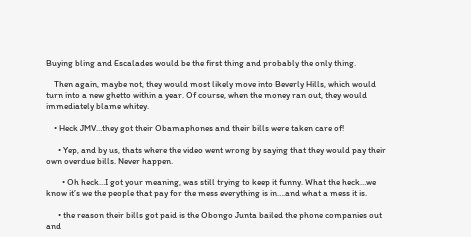Buying bling and Escalades would be the first thing and probably the only thing.

    Then again, maybe not, they would most likely move into Beverly Hills, which would turn into a new ghetto within a year. Of course, when the money ran out, they would immediately blame whitey.

    • Heck JMV…they got their Obamaphones and their bills were taken care of!

      • Yep, and by us, thats where the video went wrong by saying that they would pay their own overdue bills. Never happen.

        • Oh heck…I got your meaning, was still trying to keep it funny. What the heck…we know it’s we the people that pay for the mess everything is in….and what a mess it is.

      • the reason their bills got paid is the Obongo Junta bailed the phone companies out and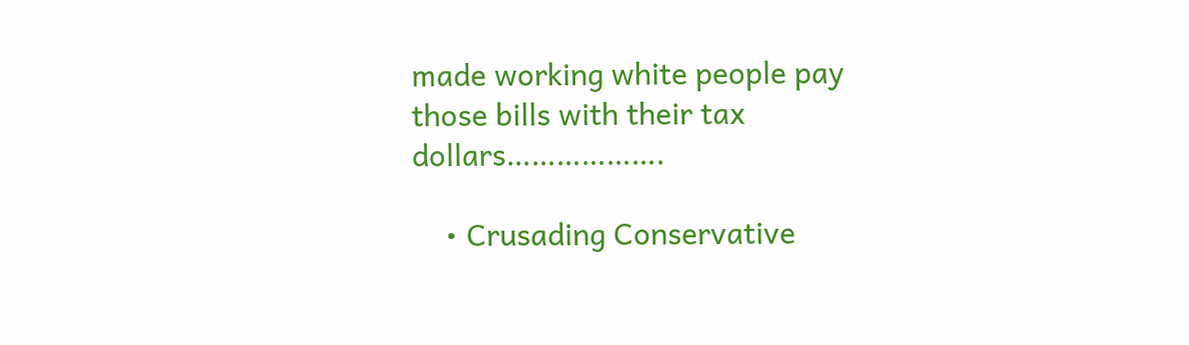made working white people pay those bills with their tax dollars……………….

    • Crusading Conservative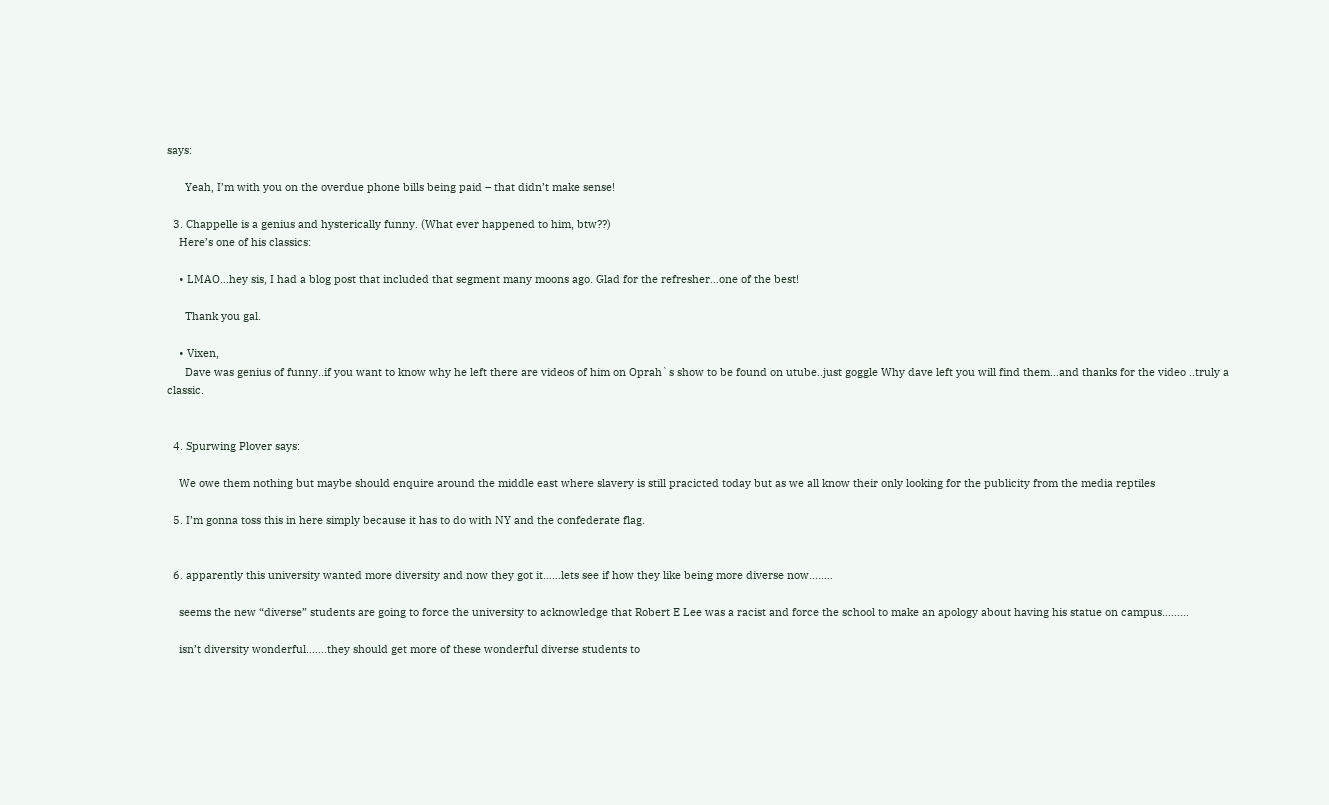says:

      Yeah, I’m with you on the overdue phone bills being paid – that didn’t make sense!

  3. Chappelle is a genius and hysterically funny. (What ever happened to him, btw??)
    Here’s one of his classics:

    • LMAO…hey sis, I had a blog post that included that segment many moons ago. Glad for the refresher…one of the best!

      Thank you gal.

    • Vixen,
      Dave was genius of funny..if you want to know why he left there are videos of him on Oprah`s show to be found on utube..just goggle Why dave left you will find them…and thanks for the video ..truly a classic.


  4. Spurwing Plover says:

    We owe them nothing but maybe should enquire around the middle east where slavery is still pracicted today but as we all know their only looking for the publicity from the media reptiles

  5. I’m gonna toss this in here simply because it has to do with NY and the confederate flag.


  6. apparently this university wanted more diversity and now they got it……lets see if how they like being more diverse now……..

    seems the new “diverse” students are going to force the university to acknowledge that Robert E Lee was a racist and force the school to make an apology about having his statue on campus………

    isn’t diversity wonderful…….they should get more of these wonderful diverse students to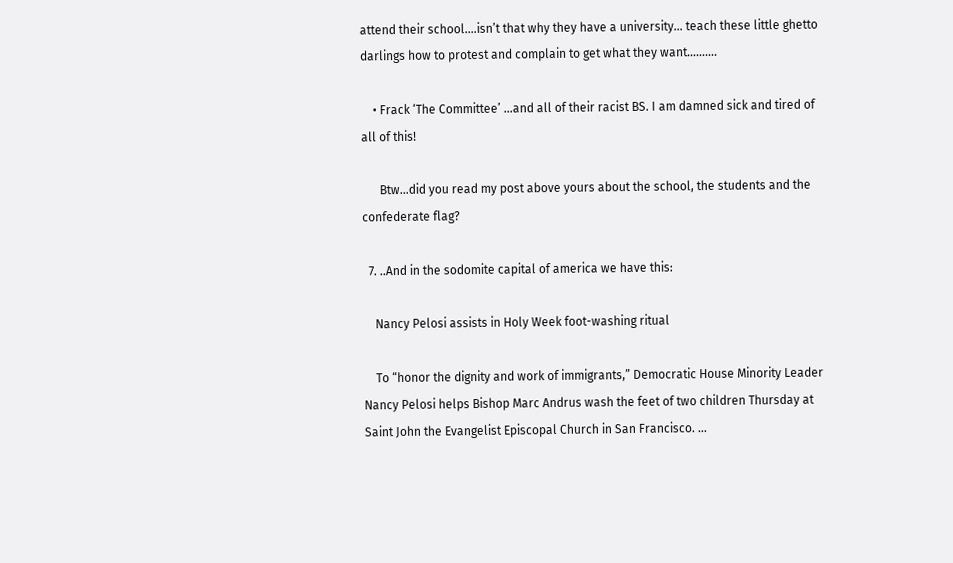attend their school….isn’t that why they have a university… teach these little ghetto darlings how to protest and complain to get what they want……….

    • Frack ‘The Committee’ …and all of their racist BS. I am damned sick and tired of all of this!

      Btw…did you read my post above yours about the school, the students and the confederate flag?

  7. ..And in the sodomite capital of america we have this:

    Nancy Pelosi assists in Holy Week foot-washing ritual

    To “honor the dignity and work of immigrants,” Democratic House Minority Leader Nancy Pelosi helps Bishop Marc Andrus wash the feet of two children Thursday at Saint John the Evangelist Episcopal Church in San Francisco. …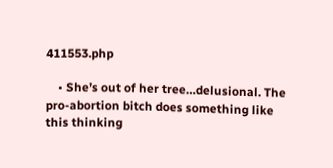411553.php

    • She’s out of her tree…delusional. The pro-abortion bitch does something like this thinking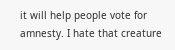it will help people vote for amnesty. I hate that creature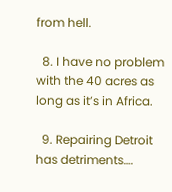from hell.

  8. I have no problem with the 40 acres as long as it’s in Africa.

  9. Repairing Detroit has detriments….